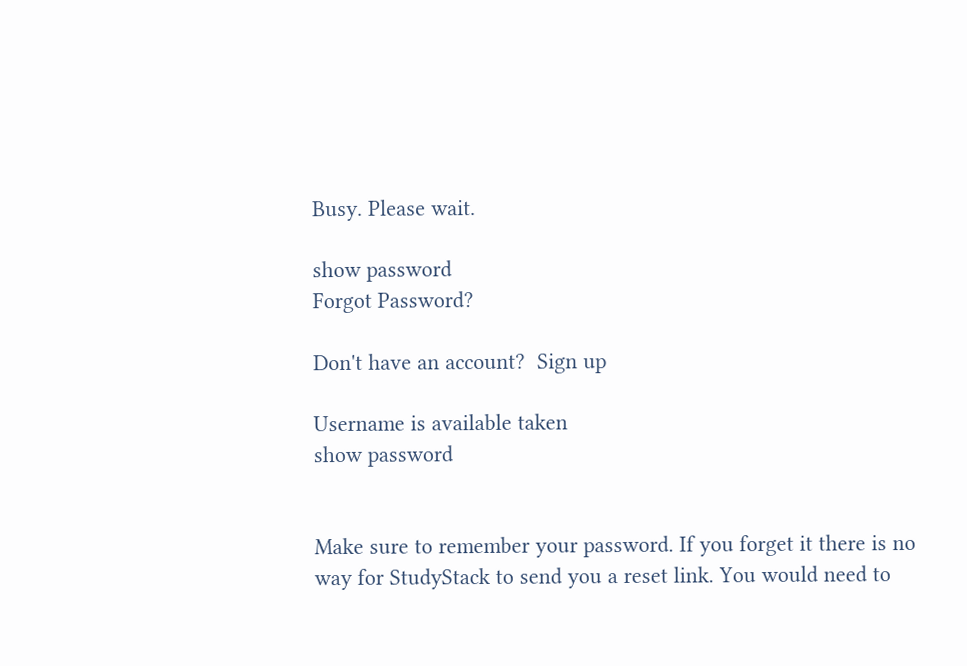Busy. Please wait.

show password
Forgot Password?

Don't have an account?  Sign up

Username is available taken
show password


Make sure to remember your password. If you forget it there is no way for StudyStack to send you a reset link. You would need to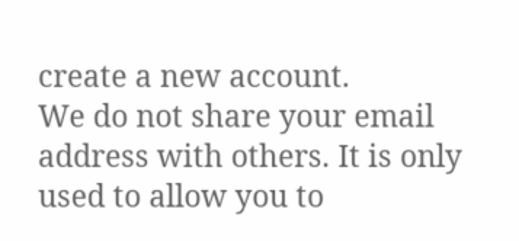create a new account.
We do not share your email address with others. It is only used to allow you to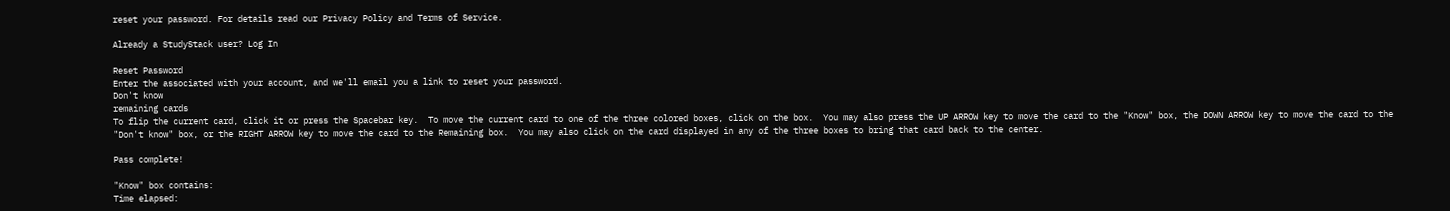reset your password. For details read our Privacy Policy and Terms of Service.

Already a StudyStack user? Log In

Reset Password
Enter the associated with your account, and we'll email you a link to reset your password.
Don't know
remaining cards
To flip the current card, click it or press the Spacebar key.  To move the current card to one of the three colored boxes, click on the box.  You may also press the UP ARROW key to move the card to the "Know" box, the DOWN ARROW key to move the card to the "Don't know" box, or the RIGHT ARROW key to move the card to the Remaining box.  You may also click on the card displayed in any of the three boxes to bring that card back to the center.

Pass complete!

"Know" box contains:
Time elapsed: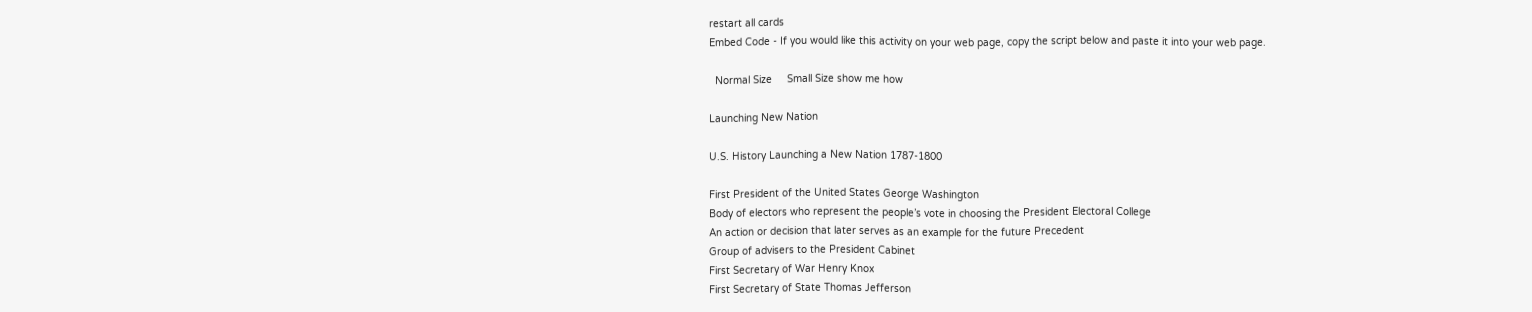restart all cards
Embed Code - If you would like this activity on your web page, copy the script below and paste it into your web page.

  Normal Size     Small Size show me how

Launching New Nation

U.S. History Launching a New Nation 1787-1800

First President of the United States George Washington
Body of electors who represent the people’s vote in choosing the President Electoral College
An action or decision that later serves as an example for the future Precedent
Group of advisers to the President Cabinet
First Secretary of War Henry Knox
First Secretary of State Thomas Jefferson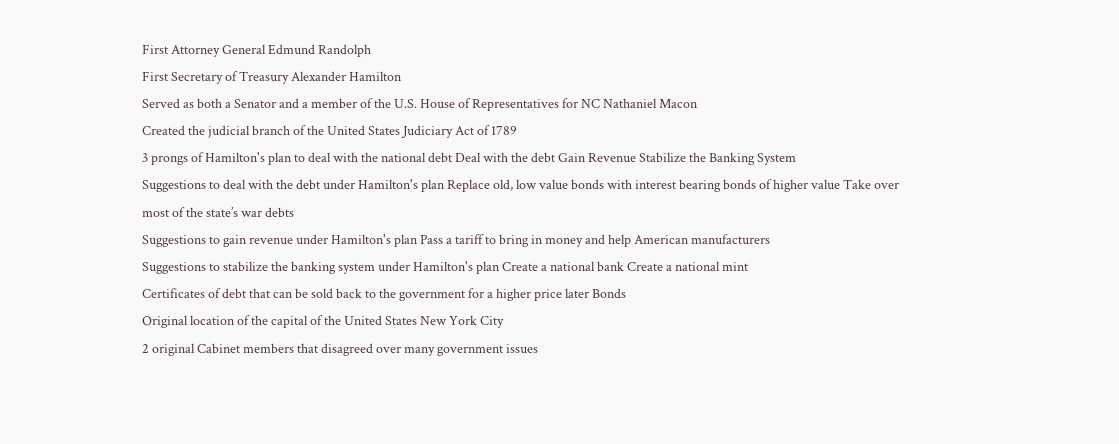First Attorney General Edmund Randolph
First Secretary of Treasury Alexander Hamilton
Served as both a Senator and a member of the U.S. House of Representatives for NC Nathaniel Macon
Created the judicial branch of the United States Judiciary Act of 1789
3 prongs of Hamilton's plan to deal with the national debt Deal with the debt Gain Revenue Stabilize the Banking System
Suggestions to deal with the debt under Hamilton's plan Replace old, low value bonds with interest bearing bonds of higher value Take over most of the state’s war debts
Suggestions to gain revenue under Hamilton's plan Pass a tariff to bring in money and help American manufacturers
Suggestions to stabilize the banking system under Hamilton's plan Create a national bank Create a national mint
Certificates of debt that can be sold back to the government for a higher price later Bonds
Original location of the capital of the United States New York City
2 original Cabinet members that disagreed over many government issues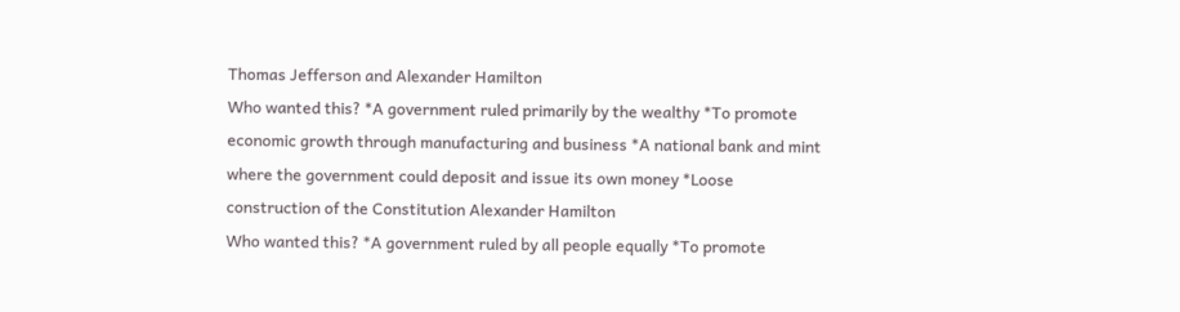Thomas Jefferson and Alexander Hamilton
Who wanted this? *A government ruled primarily by the wealthy *To promote economic growth through manufacturing and business *A national bank and mint where the government could deposit and issue its own money *Loose construction of the Constitution Alexander Hamilton
Who wanted this? *A government ruled by all people equally *To promote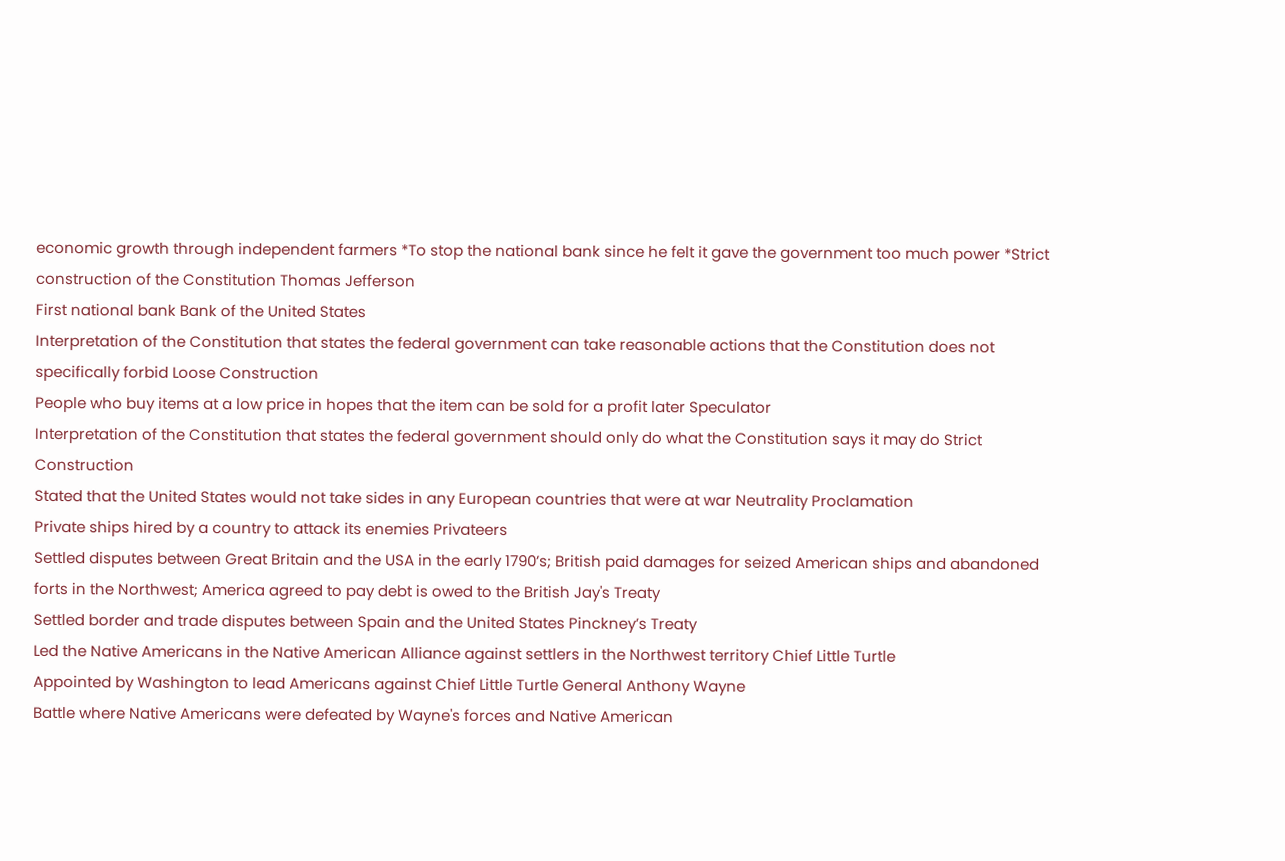economic growth through independent farmers *To stop the national bank since he felt it gave the government too much power *Strict construction of the Constitution Thomas Jefferson
First national bank Bank of the United States
Interpretation of the Constitution that states the federal government can take reasonable actions that the Constitution does not specifically forbid Loose Construction
People who buy items at a low price in hopes that the item can be sold for a profit later Speculator
Interpretation of the Constitution that states the federal government should only do what the Constitution says it may do Strict Construction
Stated that the United States would not take sides in any European countries that were at war Neutrality Proclamation
Private ships hired by a country to attack its enemies Privateers
Settled disputes between Great Britain and the USA in the early 1790’s; British paid damages for seized American ships and abandoned forts in the Northwest; America agreed to pay debt is owed to the British Jay's Treaty
Settled border and trade disputes between Spain and the United States Pinckney’s Treaty
Led the Native Americans in the Native American Alliance against settlers in the Northwest territory Chief Little Turtle
Appointed by Washington to lead Americans against Chief Little Turtle General Anthony Wayne
Battle where Native Americans were defeated by Wayne's forces and Native American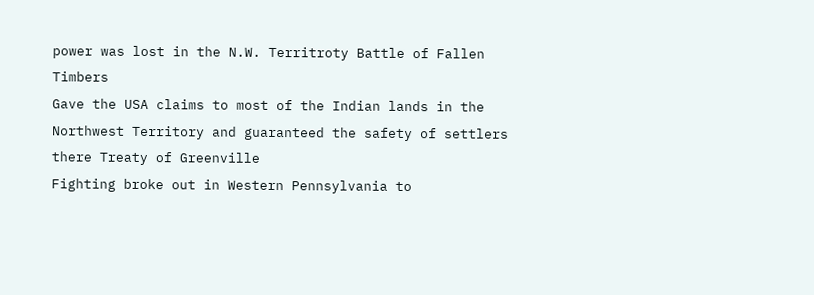power was lost in the N.W. Territroty Battle of Fallen Timbers
Gave the USA claims to most of the Indian lands in the Northwest Territory and guaranteed the safety of settlers there Treaty of Greenville
Fighting broke out in Western Pennsylvania to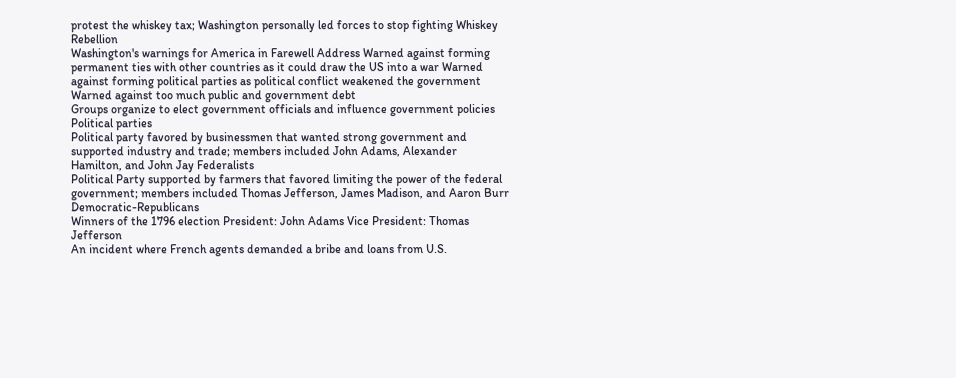protest the whiskey tax; Washington personally led forces to stop fighting Whiskey Rebellion
Washington's warnings for America in Farewell Address Warned against forming permanent ties with other countries as it could draw the US into a war Warned against forming political parties as political conflict weakened the government Warned against too much public and government debt
Groups organize to elect government officials and influence government policies Political parties
Political party favored by businessmen that wanted strong government and supported industry and trade; members included John Adams, Alexander Hamilton, and John Jay Federalists
Political Party supported by farmers that favored limiting the power of the federal government; members included Thomas Jefferson, James Madison, and Aaron Burr Democratic-Republicans
Winners of the 1796 election President: John Adams Vice President: Thomas Jefferson
An incident where French agents demanded a bribe and loans from U.S.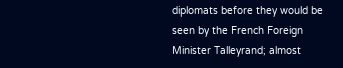diplomats before they would be seen by the French Foreign Minister Talleyrand; almost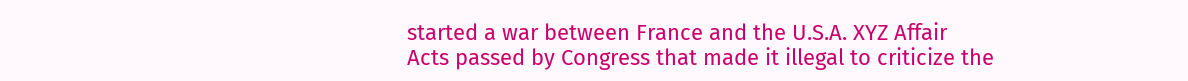started a war between France and the U.S.A. XYZ Affair
Acts passed by Congress that made it illegal to criticize the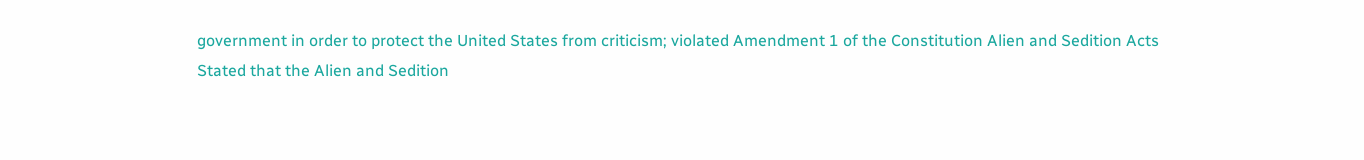government in order to protect the United States from criticism; violated Amendment 1 of the Constitution Alien and Sedition Acts
Stated that the Alien and Sedition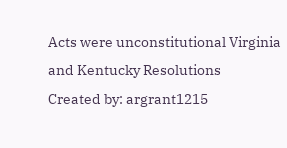Acts were unconstitutional Virginia and Kentucky Resolutions
Created by: argrant1215